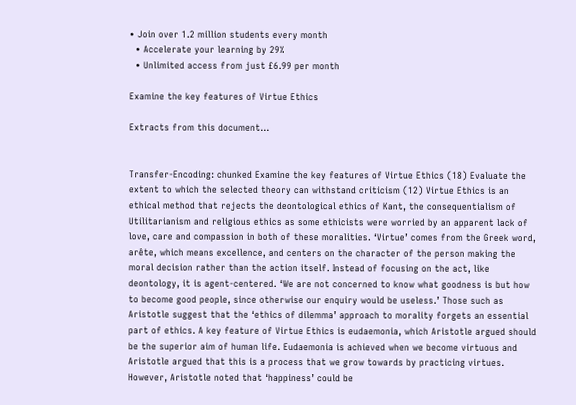• Join over 1.2 million students every month
  • Accelerate your learning by 29%
  • Unlimited access from just £6.99 per month

Examine the key features of Virtue Ethics

Extracts from this document...


Transfer-Encoding: chunked Examine the key features of Virtue Ethics (18) Evaluate the extent to which the selected theory can withstand criticism (12) Virtue Ethics is an ethical method that rejects the deontological ethics of Kant, the consequentialism of Utilitarianism and religious ethics as some ethicists were worried by an apparent lack of love, care and compassion in both of these moralities. ‘Virtue’ comes from the Greek word, arête, which means excellence, and centers on the character of the person making the moral decision rather than the action itself. Instead of focusing on the act, like deontology, it is agent-centered. ‘We are not concerned to know what goodness is but how to become good people, since otherwise our enquiry would be useless.’ Those such as Aristotle suggest that the ‘ethics of dilemma’ approach to morality forgets an essential part of ethics. A key feature of Virtue Ethics is eudaemonia, which Aristotle argued should be the superior aim of human life. Eudaemonia is achieved when we become virtuous and Aristotle argued that this is a process that we grow towards by practicing virtues. However, Aristotle noted that ‘happiness’ could be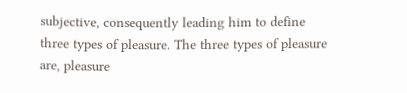subjective, consequently leading him to define three types of pleasure. The three types of pleasure are, pleasure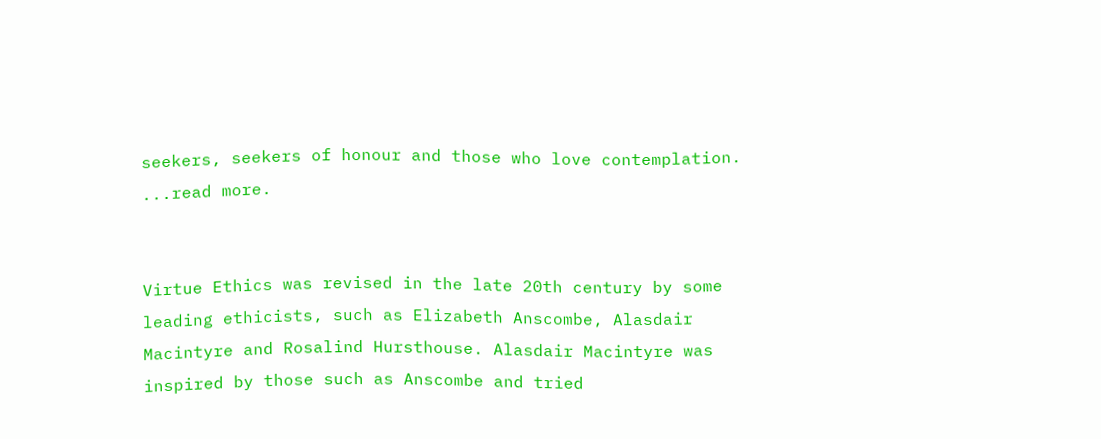seekers, seekers of honour and those who love contemplation. ...read more.


Virtue Ethics was revised in the late 20th century by some leading ethicists, such as Elizabeth Anscombe, Alasdair Macintyre and Rosalind Hursthouse. Alasdair Macintyre was inspired by those such as Anscombe and tried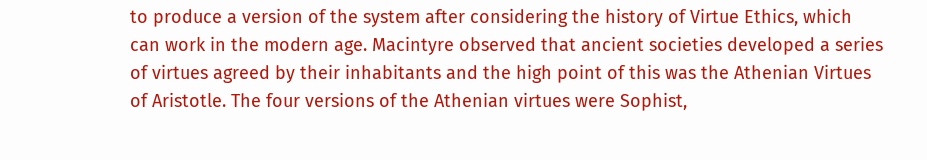to produce a version of the system after considering the history of Virtue Ethics, which can work in the modern age. Macintyre observed that ancient societies developed a series of virtues agreed by their inhabitants and the high point of this was the Athenian Virtues of Aristotle. The four versions of the Athenian virtues were Sophist,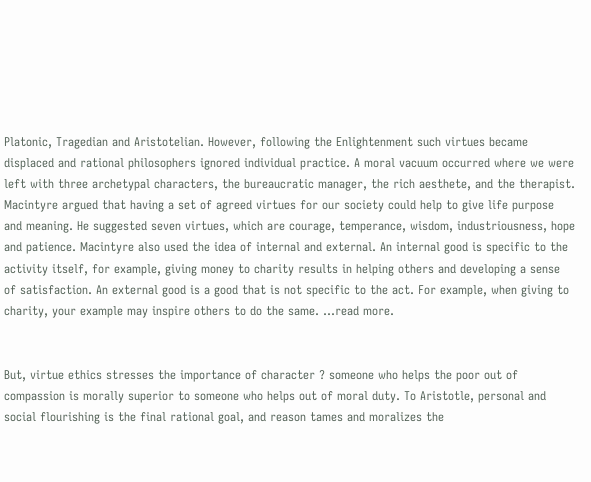Platonic, Tragedian and Aristotelian. However, following the Enlightenment such virtues became displaced and rational philosophers ignored individual practice. A moral vacuum occurred where we were left with three archetypal characters, the bureaucratic manager, the rich aesthete, and the therapist. Macintyre argued that having a set of agreed virtues for our society could help to give life purpose and meaning. He suggested seven virtues, which are courage, temperance, wisdom, industriousness, hope and patience. Macintyre also used the idea of internal and external. An internal good is specific to the activity itself, for example, giving money to charity results in helping others and developing a sense of satisfaction. An external good is a good that is not specific to the act. For example, when giving to charity, your example may inspire others to do the same. ...read more.


But, virtue ethics stresses the importance of character ? someone who helps the poor out of compassion is morally superior to someone who helps out of moral duty. To Aristotle, personal and social flourishing is the final rational goal, and reason tames and moralizes the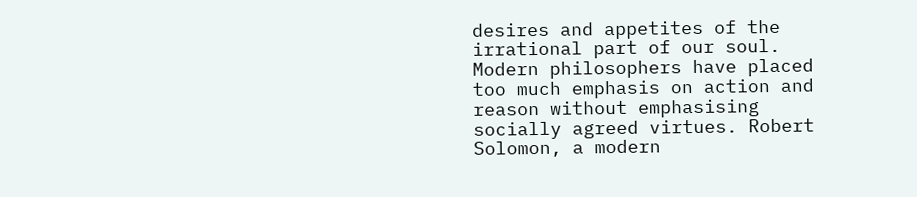desires and appetites of the irrational part of our soul. Modern philosophers have placed too much emphasis on action and reason without emphasising socially agreed virtues. Robert Solomon, a modern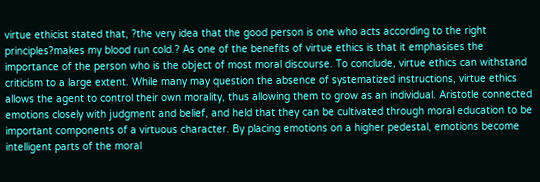virtue ethicist stated that, ?the very idea that the good person is one who acts according to the right principles?makes my blood run cold.? As one of the benefits of virtue ethics is that it emphasises the importance of the person who is the object of most moral discourse. To conclude, virtue ethics can withstand criticism to a large extent. While many may question the absence of systematized instructions, virtue ethics allows the agent to control their own morality, thus allowing them to grow as an individual. Aristotle connected emotions closely with judgment and belief, and held that they can be cultivated through moral education to be important components of a virtuous character. By placing emotions on a higher pedestal, emotions become intelligent parts of the moral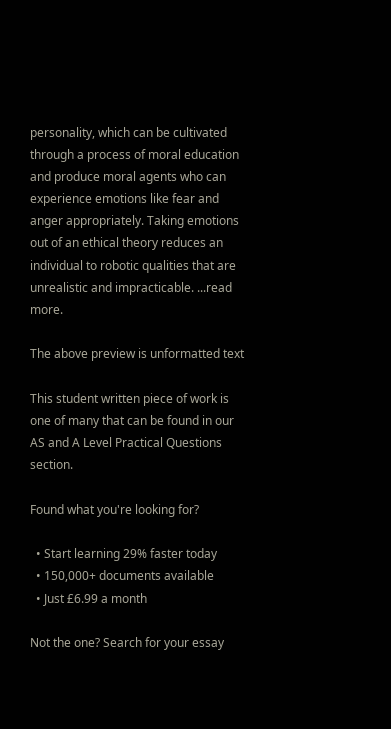personality, which can be cultivated through a process of moral education and produce moral agents who can experience emotions like fear and anger appropriately. Taking emotions out of an ethical theory reduces an individual to robotic qualities that are unrealistic and impracticable. ...read more.

The above preview is unformatted text

This student written piece of work is one of many that can be found in our AS and A Level Practical Questions section.

Found what you're looking for?

  • Start learning 29% faster today
  • 150,000+ documents available
  • Just £6.99 a month

Not the one? Search for your essay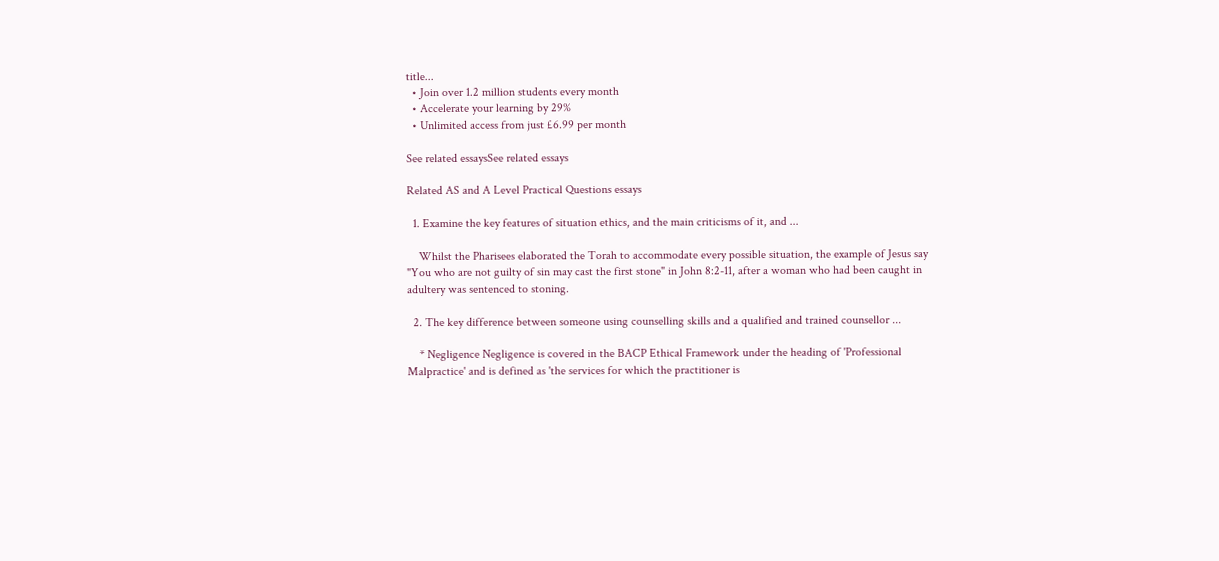title...
  • Join over 1.2 million students every month
  • Accelerate your learning by 29%
  • Unlimited access from just £6.99 per month

See related essaysSee related essays

Related AS and A Level Practical Questions essays

  1. Examine the key features of situation ethics, and the main criticisms of it, and ...

    Whilst the Pharisees elaborated the Torah to accommodate every possible situation, the example of Jesus say "You who are not guilty of sin may cast the first stone" in John 8:2-11, after a woman who had been caught in adultery was sentenced to stoning.

  2. The key difference between someone using counselling skills and a qualified and trained counsellor ...

    * Negligence Negligence is covered in the BACP Ethical Framework under the heading of 'Professional Malpractice' and is defined as 'the services for which the practitioner is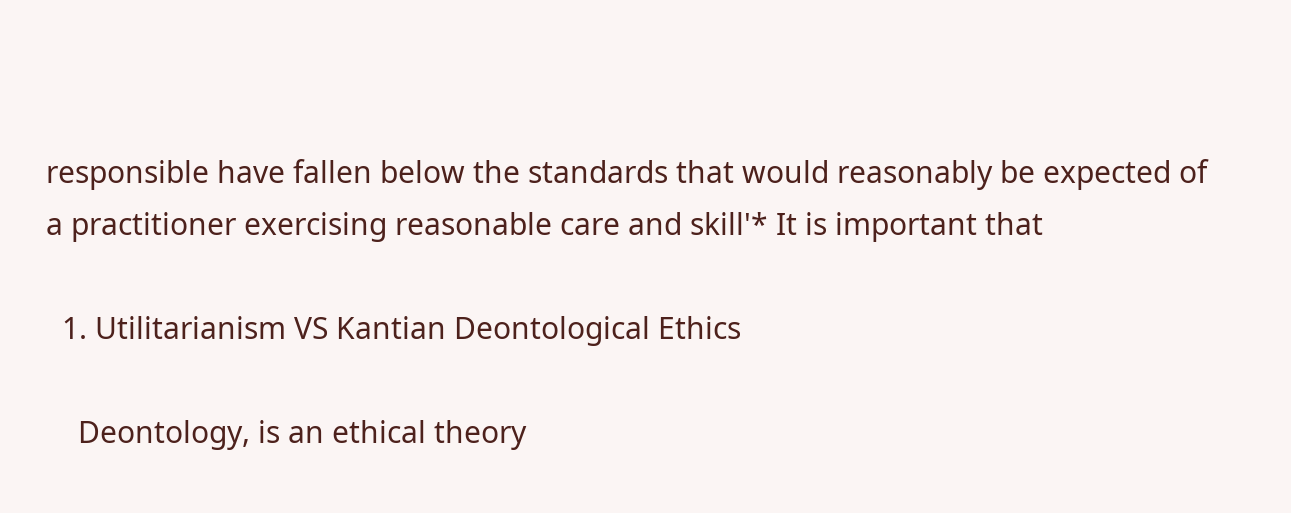responsible have fallen below the standards that would reasonably be expected of a practitioner exercising reasonable care and skill'* It is important that

  1. Utilitarianism VS Kantian Deontological Ethics

    Deontology, is an ethical theory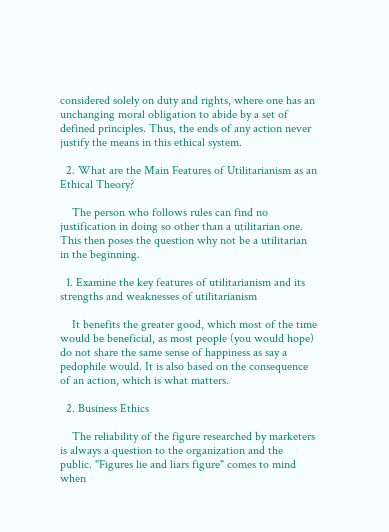considered solely on duty and rights, where one has an unchanging moral obligation to abide by a set of defined principles. Thus, the ends of any action never justify the means in this ethical system.

  2. What are the Main Features of Utilitarianism as an Ethical Theory?

    The person who follows rules can find no justification in doing so other than a utilitarian one. This then poses the question why not be a utilitarian in the beginning.

  1. Examine the key features of utilitarianism and its strengths and weaknesses of utilitarianism

    It benefits the greater good, which most of the time would be beneficial, as most people (you would hope) do not share the same sense of happiness as say a pedophile would. It is also based on the consequence of an action, which is what matters.

  2. Business Ethics

    The reliability of the figure researched by marketers is always a question to the organization and the public. "Figures lie and liars figure" comes to mind when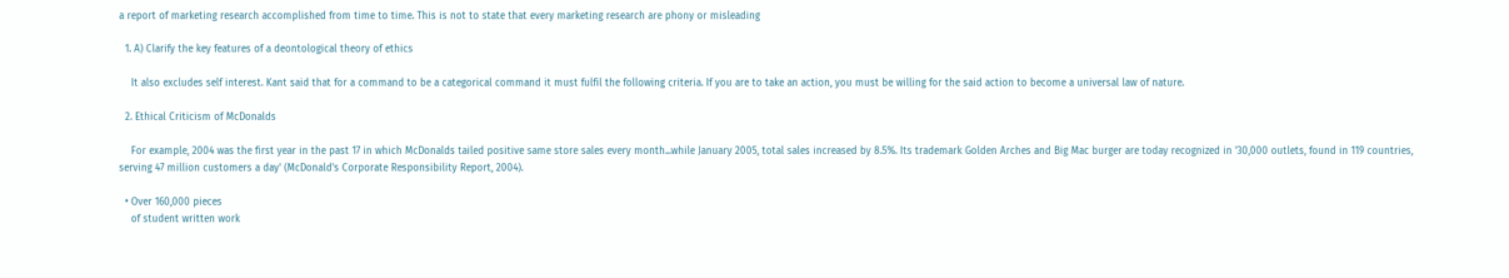a report of marketing research accomplished from time to time. This is not to state that every marketing research are phony or misleading

  1. A) Clarify the key features of a deontological theory of ethics

    It also excludes self interest. Kant said that for a command to be a categorical command it must fulfil the following criteria. If you are to take an action, you must be willing for the said action to become a universal law of nature.

  2. Ethical Criticism of McDonalds

    For example, 2004 was the first year in the past 17 in which McDonalds tailed positive same store sales every month...while January 2005, total sales increased by 8.5%. Its trademark Golden Arches and Big Mac burger are today recognized in '30,000 outlets, found in 119 countries, serving 47 million customers a day' (McDonald's Corporate Responsibility Report, 2004).

  • Over 160,000 pieces
    of student written work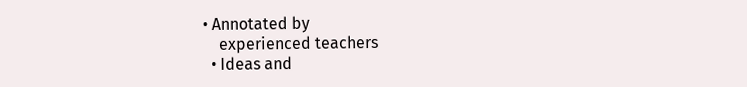• Annotated by
    experienced teachers
  • Ideas and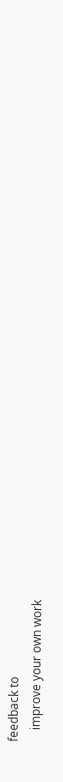feedback to
    improve your own work